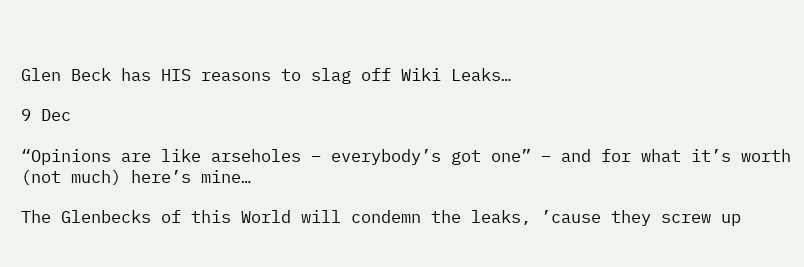Glen Beck has HIS reasons to slag off Wiki Leaks…

9 Dec

“Opinions are like arseholes – everybody’s got one” – and for what it’s worth (not much) here’s mine…

The Glenbecks of this World will condemn the leaks, ’cause they screw up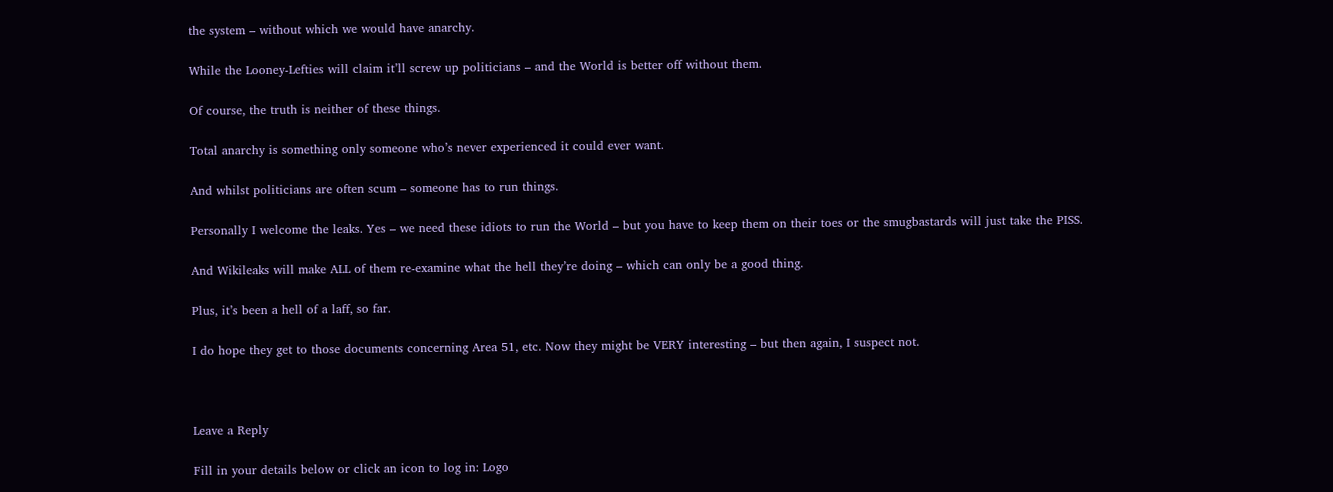the system – without which we would have anarchy.

While the Looney-Lefties will claim it’ll screw up politicians – and the World is better off without them.

Of course, the truth is neither of these things.

Total anarchy is something only someone who’s never experienced it could ever want.

And whilst politicians are often scum – someone has to run things.

Personally I welcome the leaks. Yes – we need these idiots to run the World – but you have to keep them on their toes or the smugbastards will just take the PISS.

And Wikileaks will make ALL of them re-examine what the hell they’re doing – which can only be a good thing.

Plus, it’s been a hell of a laff, so far.

I do hope they get to those documents concerning Area 51, etc. Now they might be VERY interesting – but then again, I suspect not.



Leave a Reply

Fill in your details below or click an icon to log in: Logo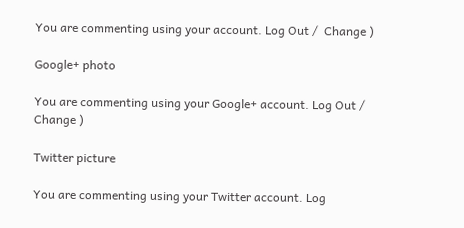You are commenting using your account. Log Out /  Change )

Google+ photo

You are commenting using your Google+ account. Log Out /  Change )

Twitter picture

You are commenting using your Twitter account. Log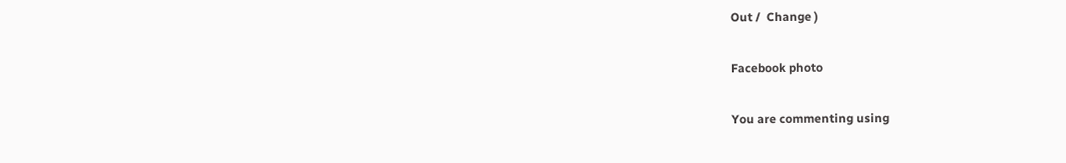Out /  Change )

Facebook photo

You are commenting using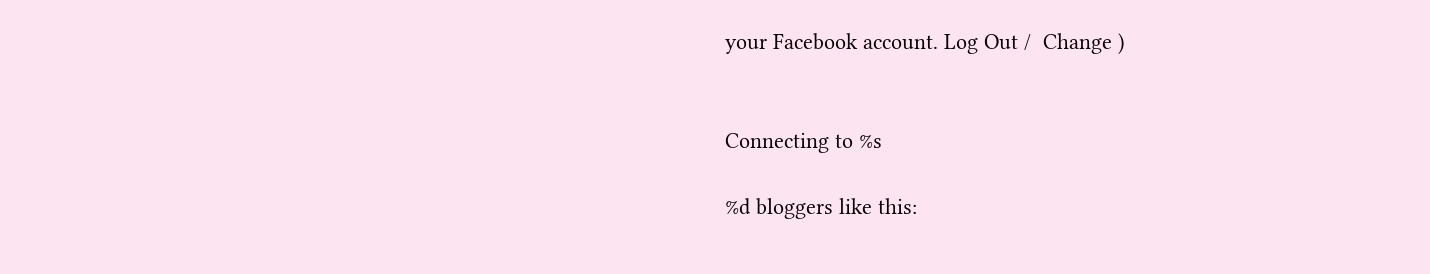your Facebook account. Log Out /  Change )


Connecting to %s

%d bloggers like this: